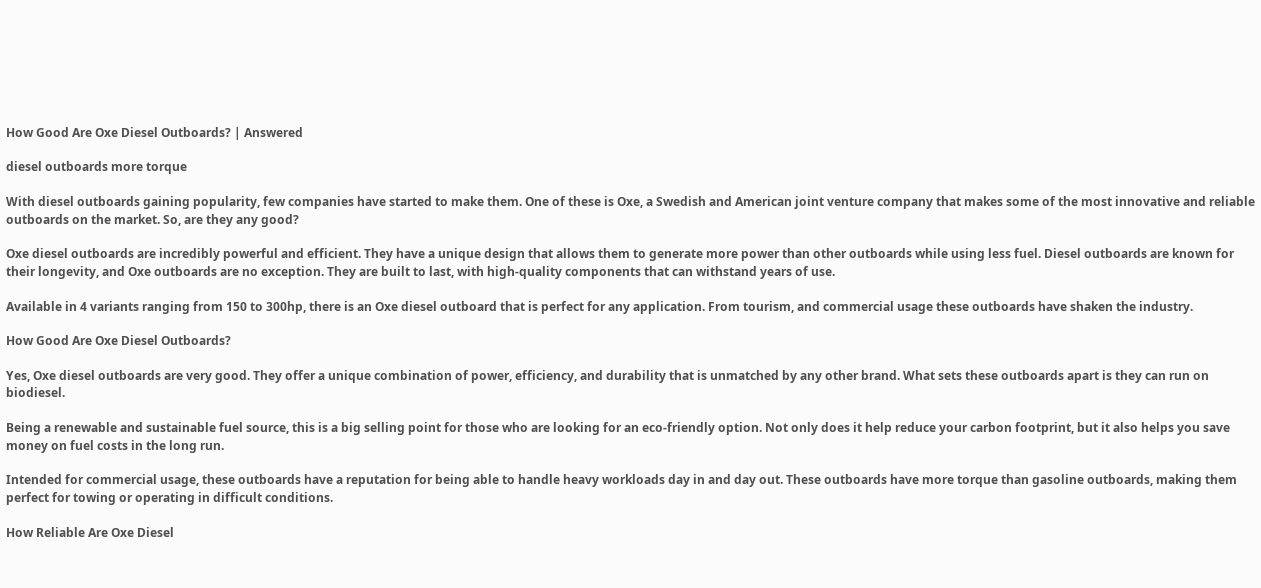How Good Are Oxe Diesel Outboards? | Answered

diesel outboards more torque

With diesel outboards gaining popularity, few companies have started to make them. One of these is Oxe, a Swedish and American joint venture company that makes some of the most innovative and reliable outboards on the market. So, are they any good?

Oxe diesel outboards are incredibly powerful and efficient. They have a unique design that allows them to generate more power than other outboards while using less fuel. Diesel outboards are known for their longevity, and Oxe outboards are no exception. They are built to last, with high-quality components that can withstand years of use.

Available in 4 variants ranging from 150 to 300hp, there is an Oxe diesel outboard that is perfect for any application. From tourism, and commercial usage these outboards have shaken the industry.

How Good Are Oxe Diesel Outboards?

Yes, Oxe diesel outboards are very good. They offer a unique combination of power, efficiency, and durability that is unmatched by any other brand. What sets these outboards apart is they can run on biodiesel.

Being a renewable and sustainable fuel source, this is a big selling point for those who are looking for an eco-friendly option. Not only does it help reduce your carbon footprint, but it also helps you save money on fuel costs in the long run.

Intended for commercial usage, these outboards have a reputation for being able to handle heavy workloads day in and day out. These outboards have more torque than gasoline outboards, making them perfect for towing or operating in difficult conditions.

How Reliable Are Oxe Diesel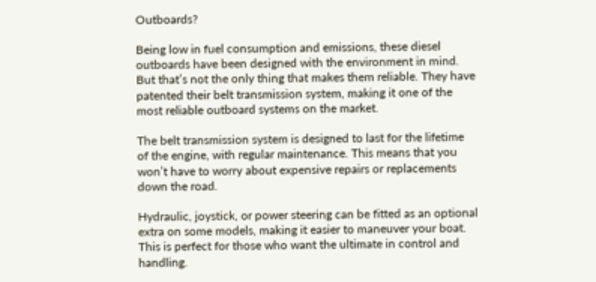Outboards?

Being low in fuel consumption and emissions, these diesel outboards have been designed with the environment in mind. But that’s not the only thing that makes them reliable. They have patented their belt transmission system, making it one of the most reliable outboard systems on the market.

The belt transmission system is designed to last for the lifetime of the engine, with regular maintenance. This means that you won’t have to worry about expensive repairs or replacements down the road.

Hydraulic, joystick, or power steering can be fitted as an optional extra on some models, making it easier to maneuver your boat. This is perfect for those who want the ultimate in control and handling.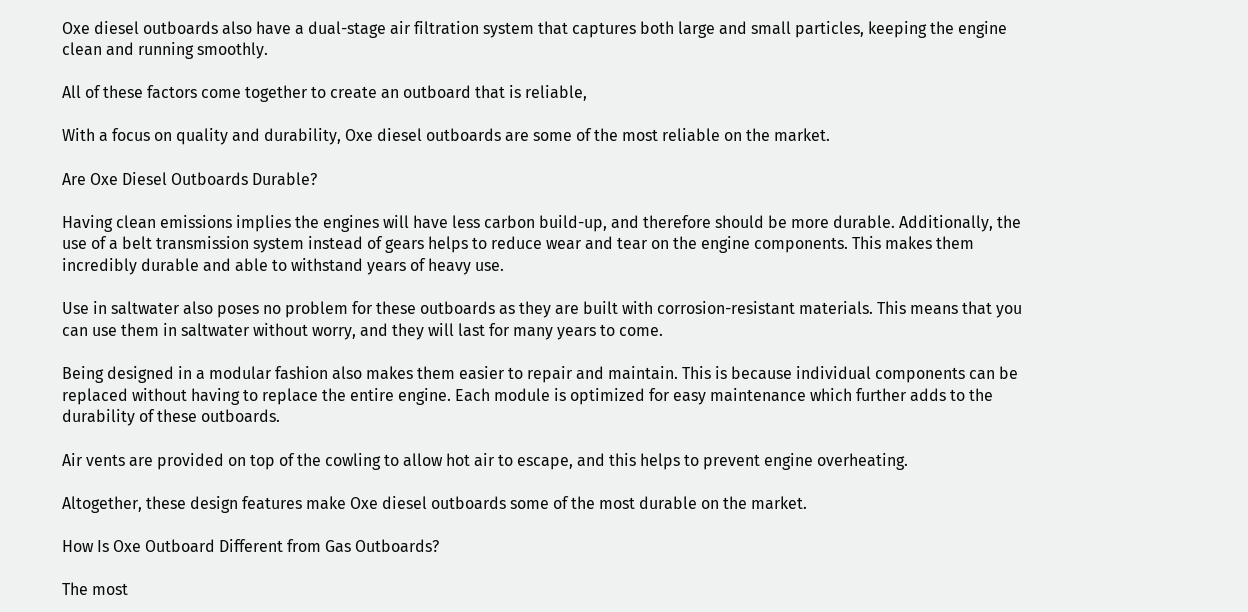Oxe diesel outboards also have a dual-stage air filtration system that captures both large and small particles, keeping the engine clean and running smoothly.

All of these factors come together to create an outboard that is reliable,

With a focus on quality and durability, Oxe diesel outboards are some of the most reliable on the market.

Are Oxe Diesel Outboards Durable?

Having clean emissions implies the engines will have less carbon build-up, and therefore should be more durable. Additionally, the use of a belt transmission system instead of gears helps to reduce wear and tear on the engine components. This makes them incredibly durable and able to withstand years of heavy use.

Use in saltwater also poses no problem for these outboards as they are built with corrosion-resistant materials. This means that you can use them in saltwater without worry, and they will last for many years to come.

Being designed in a modular fashion also makes them easier to repair and maintain. This is because individual components can be replaced without having to replace the entire engine. Each module is optimized for easy maintenance which further adds to the durability of these outboards.

Air vents are provided on top of the cowling to allow hot air to escape, and this helps to prevent engine overheating.

Altogether, these design features make Oxe diesel outboards some of the most durable on the market.

How Is Oxe Outboard Different from Gas Outboards?

The most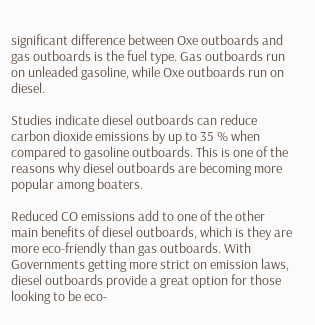significant difference between Oxe outboards and gas outboards is the fuel type. Gas outboards run on unleaded gasoline, while Oxe outboards run on diesel.

Studies indicate diesel outboards can reduce carbon dioxide emissions by up to 35 % when compared to gasoline outboards. This is one of the reasons why diesel outboards are becoming more popular among boaters.

Reduced CO emissions add to one of the other main benefits of diesel outboards, which is they are more eco-friendly than gas outboards. With Governments getting more strict on emission laws, diesel outboards provide a great option for those looking to be eco-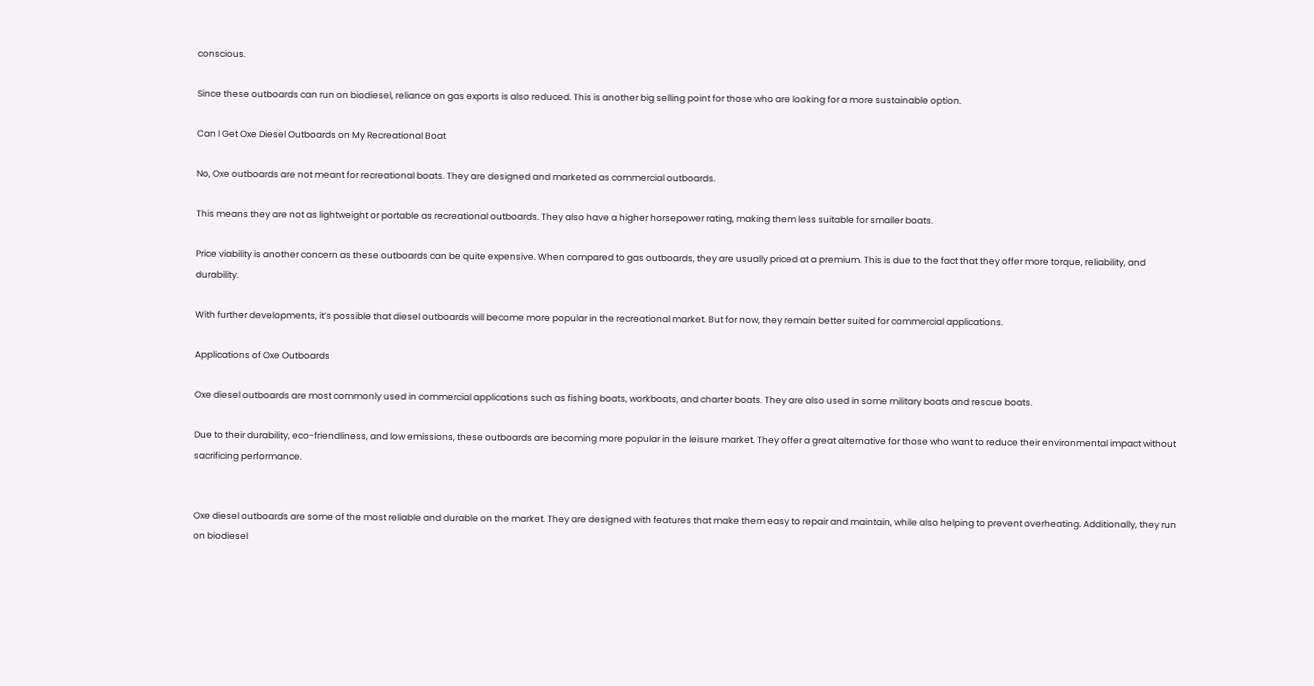conscious.

Since these outboards can run on biodiesel, reliance on gas exports is also reduced. This is another big selling point for those who are looking for a more sustainable option.

Can I Get Oxe Diesel Outboards on My Recreational Boat

No, Oxe outboards are not meant for recreational boats. They are designed and marketed as commercial outboards.

This means they are not as lightweight or portable as recreational outboards. They also have a higher horsepower rating, making them less suitable for smaller boats.

Price viability is another concern as these outboards can be quite expensive. When compared to gas outboards, they are usually priced at a premium. This is due to the fact that they offer more torque, reliability, and durability.

With further developments, it’s possible that diesel outboards will become more popular in the recreational market. But for now, they remain better suited for commercial applications.

Applications of Oxe Outboards

Oxe diesel outboards are most commonly used in commercial applications such as fishing boats, workboats, and charter boats. They are also used in some military boats and rescue boats.

Due to their durability, eco-friendliness, and low emissions, these outboards are becoming more popular in the leisure market. They offer a great alternative for those who want to reduce their environmental impact without sacrificing performance.


Oxe diesel outboards are some of the most reliable and durable on the market. They are designed with features that make them easy to repair and maintain, while also helping to prevent overheating. Additionally, they run on biodiesel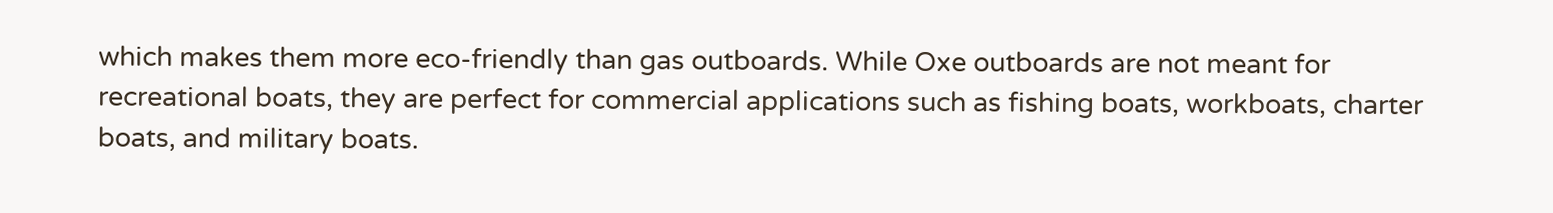which makes them more eco-friendly than gas outboards. While Oxe outboards are not meant for recreational boats, they are perfect for commercial applications such as fishing boats, workboats, charter boats, and military boats.